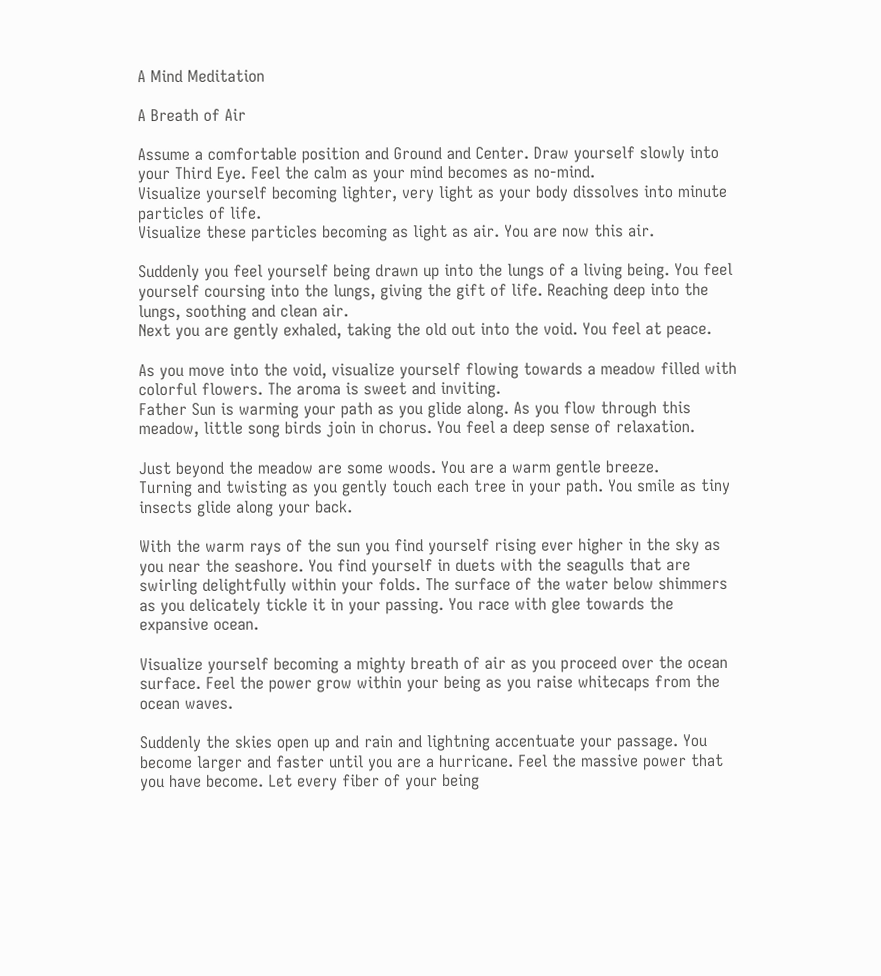A Mind Meditation

A Breath of Air

Assume a comfortable position and Ground and Center. Draw yourself slowly into your Third Eye. Feel the calm as your mind becomes as no-mind.
Visualize yourself becoming lighter, very light as your body dissolves into minute particles of life.
Visualize these particles becoming as light as air. You are now this air.

Suddenly you feel yourself being drawn up into the lungs of a living being. You feel yourself coursing into the lungs, giving the gift of life. Reaching deep into the lungs, soothing and clean air.
Next you are gently exhaled, taking the old out into the void. You feel at peace.

As you move into the void, visualize yourself flowing towards a meadow filled with colorful flowers. The aroma is sweet and inviting.
Father Sun is warming your path as you glide along. As you flow through this meadow, little song birds join in chorus. You feel a deep sense of relaxation.

Just beyond the meadow are some woods. You are a warm gentle breeze.
Turning and twisting as you gently touch each tree in your path. You smile as tiny insects glide along your back.

With the warm rays of the sun you find yourself rising ever higher in the sky as you near the seashore. You find yourself in duets with the seagulls that are swirling delightfully within your folds. The surface of the water below shimmers as you delicately tickle it in your passing. You race with glee towards the expansive ocean.

Visualize yourself becoming a mighty breath of air as you proceed over the ocean surface. Feel the power grow within your being as you raise whitecaps from the ocean waves.

Suddenly the skies open up and rain and lightning accentuate your passage. You become larger and faster until you are a hurricane. Feel the massive power that you have become. Let every fiber of your being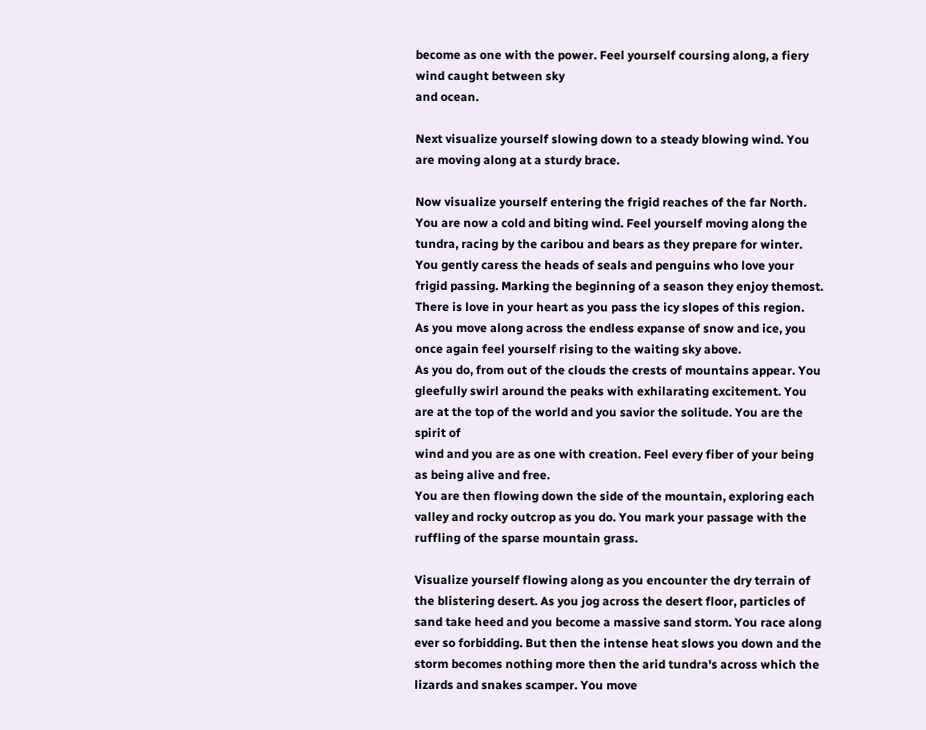become as one with the power. Feel yourself coursing along, a fiery wind caught between sky
and ocean.

Next visualize yourself slowing down to a steady blowing wind. You are moving along at a sturdy brace.

Now visualize yourself entering the frigid reaches of the far North.
You are now a cold and biting wind. Feel yourself moving along the tundra, racing by the caribou and bears as they prepare for winter.
You gently caress the heads of seals and penguins who love your frigid passing. Marking the beginning of a season they enjoy themost. There is love in your heart as you pass the icy slopes of this region.
As you move along across the endless expanse of snow and ice, you once again feel yourself rising to the waiting sky above.
As you do, from out of the clouds the crests of mountains appear. You gleefully swirl around the peaks with exhilarating excitement. You are at the top of the world and you savior the solitude. You are the spirit of
wind and you are as one with creation. Feel every fiber of your being as being alive and free.
You are then flowing down the side of the mountain, exploring each
valley and rocky outcrop as you do. You mark your passage with the ruffling of the sparse mountain grass.

Visualize yourself flowing along as you encounter the dry terrain of the blistering desert. As you jog across the desert floor, particles of sand take heed and you become a massive sand storm. You race along
ever so forbidding. But then the intense heat slows you down and the storm becomes nothing more then the arid tundra's across which the lizards and snakes scamper. You move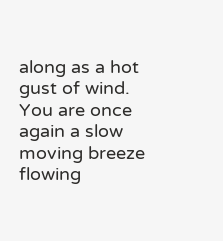along as a hot gust of wind.
You are once again a slow moving breeze flowing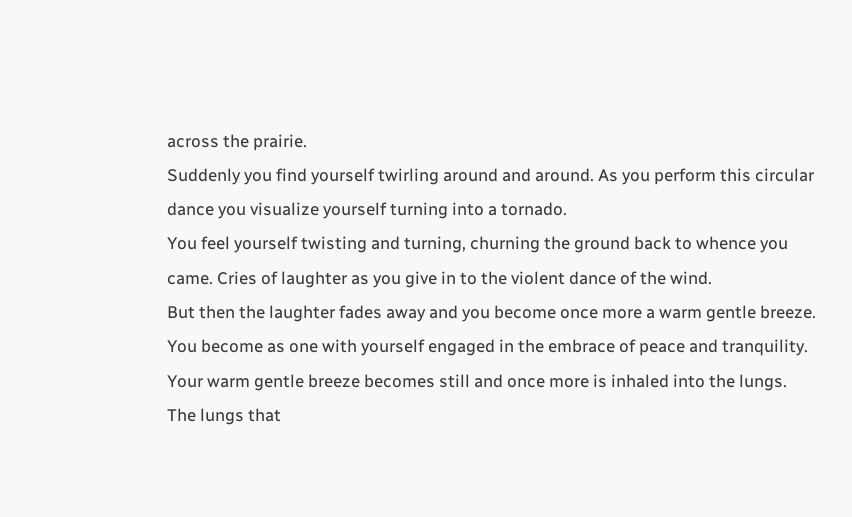across the prairie.
Suddenly you find yourself twirling around and around. As you perform this circular dance you visualize yourself turning into a tornado.
You feel yourself twisting and turning, churning the ground back to whence you came. Cries of laughter as you give in to the violent dance of the wind.
But then the laughter fades away and you become once more a warm gentle breeze. You become as one with yourself engaged in the embrace of peace and tranquility.
Your warm gentle breeze becomes still and once more is inhaled into the lungs.
The lungs that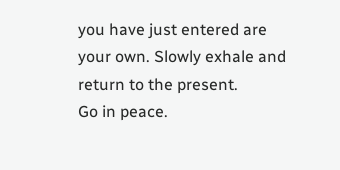you have just entered are your own. Slowly exhale and return to the present.
Go in peace.